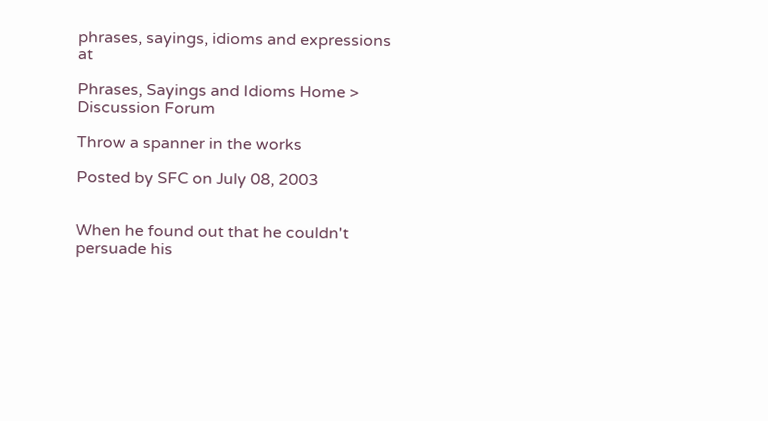phrases, sayings, idioms and expressions at

Phrases, Sayings and Idioms Home > Discussion Forum

Throw a spanner in the works

Posted by SFC on July 08, 2003


When he found out that he couldn't persuade his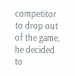competitor to drop out of the game, he decided
to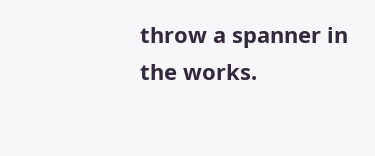throw a spanner in the works.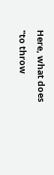Here, what does "to throw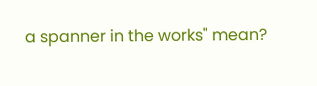a spanner in the works" mean?